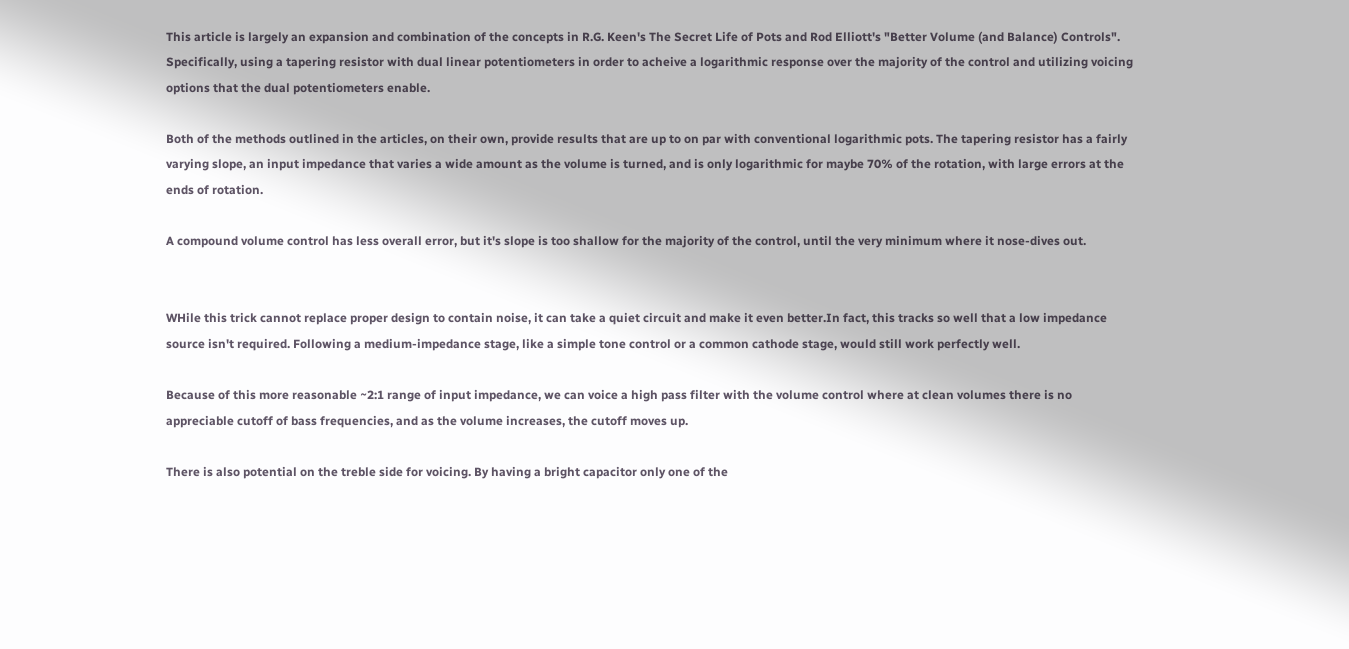This article is largely an expansion and combination of the concepts in R.G. Keen's The Secret Life of Pots and Rod Elliott's "Better Volume (and Balance) Controls". Specifically, using a tapering resistor with dual linear potentiometers in order to acheive a logarithmic response over the majority of the control and utilizing voicing options that the dual potentiometers enable.

Both of the methods outlined in the articles, on their own, provide results that are up to on par with conventional logarithmic pots. The tapering resistor has a fairly varying slope, an input impedance that varies a wide amount as the volume is turned, and is only logarithmic for maybe 70% of the rotation, with large errors at the ends of rotation.

A compound volume control has less overall error, but it's slope is too shallow for the majority of the control, until the very minimum where it nose-dives out.


WHile this trick cannot replace proper design to contain noise, it can take a quiet circuit and make it even better.In fact, this tracks so well that a low impedance source isn't required. Following a medium-impedance stage, like a simple tone control or a common cathode stage, would still work perfectly well.

Because of this more reasonable ~2:1 range of input impedance, we can voice a high pass filter with the volume control where at clean volumes there is no appreciable cutoff of bass frequencies, and as the volume increases, the cutoff moves up.

There is also potential on the treble side for voicing. By having a bright capacitor only one of the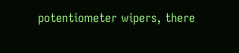potentiometer wipers, there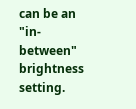can be an "in-between" brightness setting.